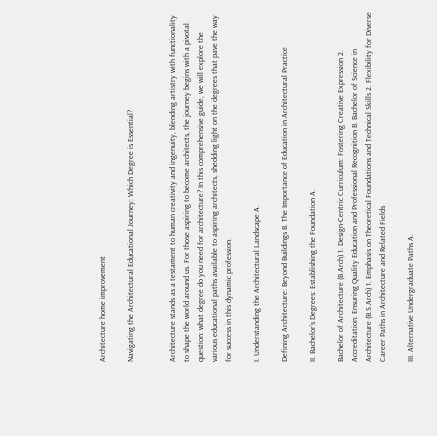Architecture home improvement

Navigating the Architectural Educational Journey: Which Degree is Essential?


Architecture stands as a testament to human creativity and ingenuity, blending artistry with functionality to shape the world around us. For those aspiring to become architects, the journey begins with a pivotal question: what degree do you need for architecture? In this comprehensive guide, we will explore the various educational paths available to aspiring architects, shedding light on the degrees that pave the way for success in this dynamic profession.

I. Understanding the Architectural Landscape A.

Defining Architecture: Beyond Buildings B. The Importance of Education in Architectural Practice

II. Bachelor’s Degrees: Establishing the Foundation A.

Bachelor of Architecture (B.Arch) 1. Design-Centric Curriculum: Fostering Creative Expression 2. Accreditation: Ensuring Quality Education and Professional Recognition B. Bachelor of Science in Architecture (B.S.Arch) 1. Emphasis on Theoretical Foundations and Technical Skills 2. Flexibility for Diverse Career Paths in Architecture and Related Fields

III. Alternative Undergraduate Paths A.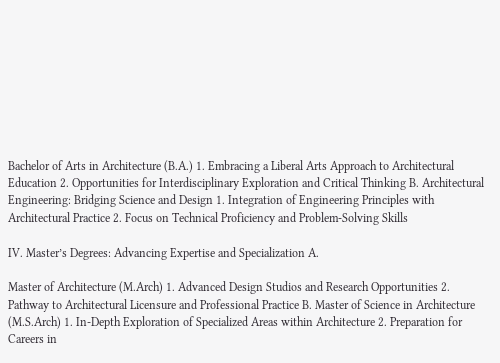Bachelor of Arts in Architecture (B.A.) 1. Embracing a Liberal Arts Approach to Architectural Education 2. Opportunities for Interdisciplinary Exploration and Critical Thinking B. Architectural Engineering: Bridging Science and Design 1. Integration of Engineering Principles with Architectural Practice 2. Focus on Technical Proficiency and Problem-Solving Skills

IV. Master’s Degrees: Advancing Expertise and Specialization A.

Master of Architecture (M.Arch) 1. Advanced Design Studios and Research Opportunities 2. Pathway to Architectural Licensure and Professional Practice B. Master of Science in Architecture (M.S.Arch) 1. In-Depth Exploration of Specialized Areas within Architecture 2. Preparation for Careers in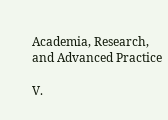Academia, Research, and Advanced Practice

V.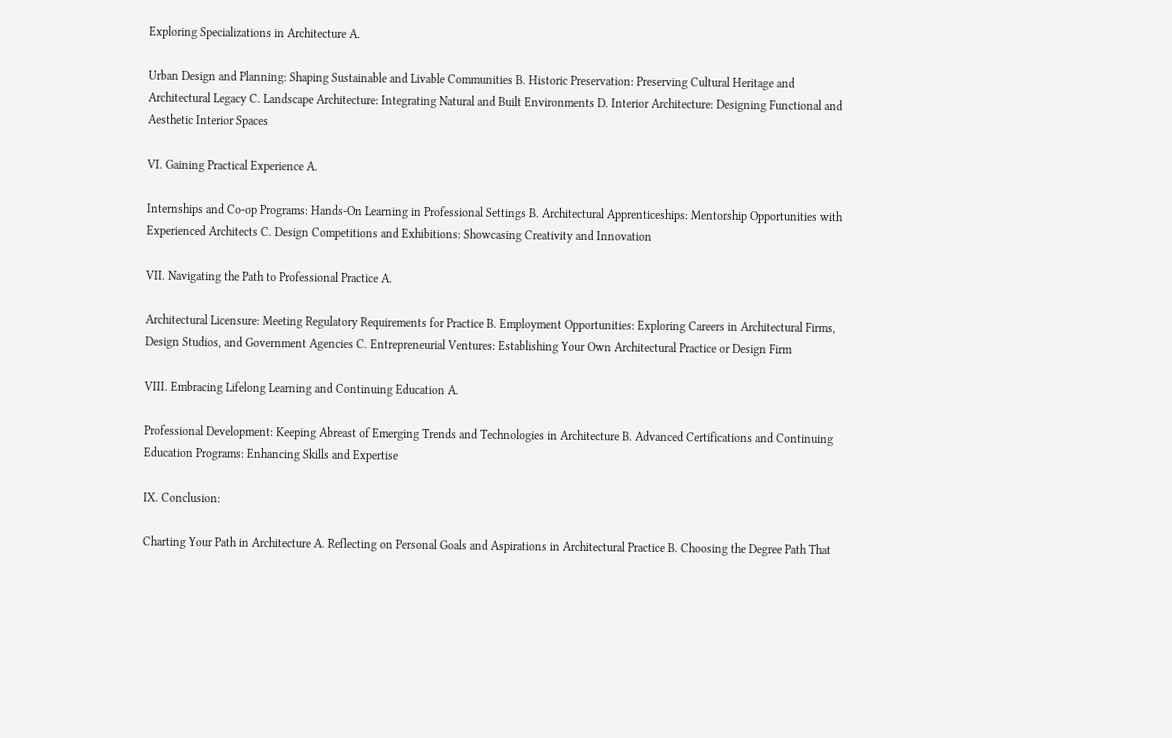Exploring Specializations in Architecture A.

Urban Design and Planning: Shaping Sustainable and Livable Communities B. Historic Preservation: Preserving Cultural Heritage and Architectural Legacy C. Landscape Architecture: Integrating Natural and Built Environments D. Interior Architecture: Designing Functional and Aesthetic Interior Spaces

VI. Gaining Practical Experience A.

Internships and Co-op Programs: Hands-On Learning in Professional Settings B. Architectural Apprenticeships: Mentorship Opportunities with Experienced Architects C. Design Competitions and Exhibitions: Showcasing Creativity and Innovation

VII. Navigating the Path to Professional Practice A.

Architectural Licensure: Meeting Regulatory Requirements for Practice B. Employment Opportunities: Exploring Careers in Architectural Firms, Design Studios, and Government Agencies C. Entrepreneurial Ventures: Establishing Your Own Architectural Practice or Design Firm

VIII. Embracing Lifelong Learning and Continuing Education A.

Professional Development: Keeping Abreast of Emerging Trends and Technologies in Architecture B. Advanced Certifications and Continuing Education Programs: Enhancing Skills and Expertise

IX. Conclusion:

Charting Your Path in Architecture A. Reflecting on Personal Goals and Aspirations in Architectural Practice B. Choosing the Degree Path That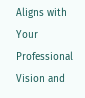Aligns with Your Professional Vision and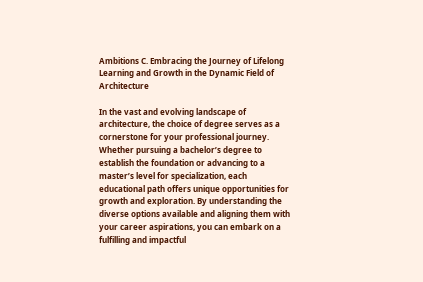Ambitions C. Embracing the Journey of Lifelong Learning and Growth in the Dynamic Field of Architecture

In the vast and evolving landscape of architecture, the choice of degree serves as a cornerstone for your professional journey. Whether pursuing a bachelor’s degree to establish the foundation or advancing to a master’s level for specialization, each educational path offers unique opportunities for growth and exploration. By understanding the diverse options available and aligning them with your career aspirations, you can embark on a fulfilling and impactful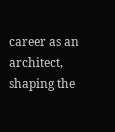career as an architect, shaping the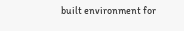built environment for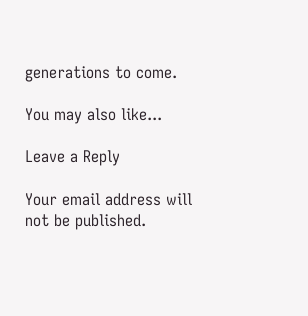generations to come.

You may also like...

Leave a Reply

Your email address will not be published.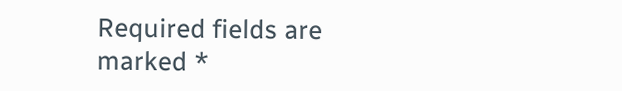Required fields are marked *